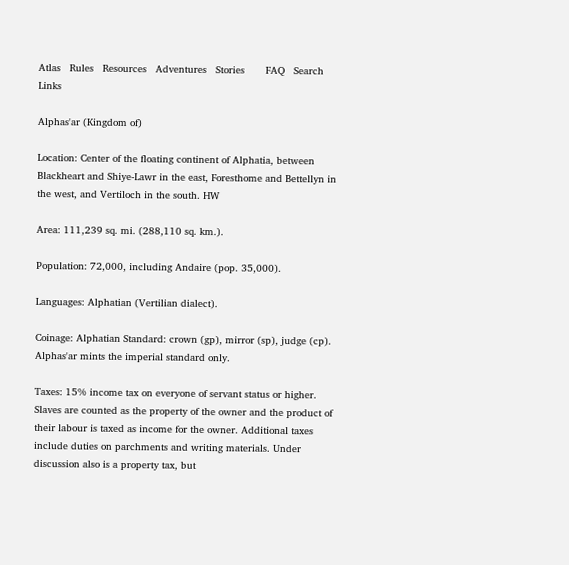Atlas   Rules   Resources   Adventures   Stories       FAQ   Search   Links

Alphas'ar (Kingdom of)

Location: Center of the floating continent of Alphatia, between Blackheart and Shiye-Lawr in the east, Foresthome and Bettellyn in the west, and Vertiloch in the south. HW

Area: 111,239 sq. mi. (288,110 sq. km.).

Population: 72,000, including Andaire (pop. 35,000).

Languages: Alphatian (Vertilian dialect).

Coinage: Alphatian Standard: crown (gp), mirror (sp), judge (cp). Alphas'ar mints the imperial standard only.

Taxes: 15% income tax on everyone of servant status or higher. Slaves are counted as the property of the owner and the product of their labour is taxed as income for the owner. Additional taxes include duties on parchments and writing materials. Under discussion also is a property tax, but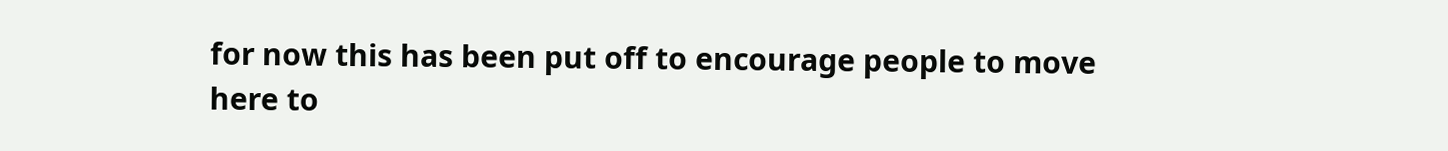for now this has been put off to encourage people to move here to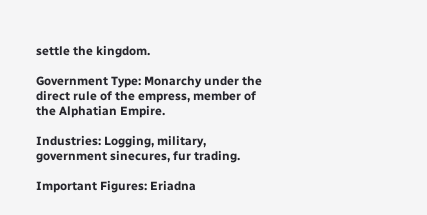settle the kingdom.

Government Type: Monarchy under the direct rule of the empress, member of the Alphatian Empire.

Industries: Logging, military, government sinecures, fur trading.

Important Figures: Eriadna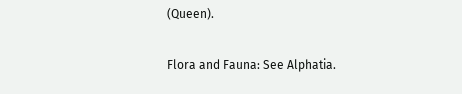(Queen).

Flora and Fauna: See Alphatia.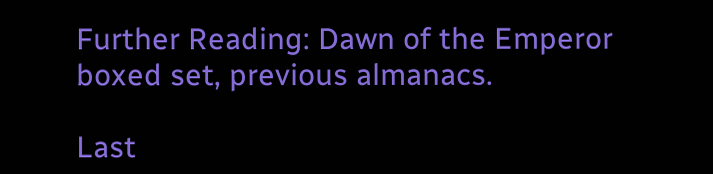Further Reading: Dawn of the Emperor boxed set, previous almanacs.

Last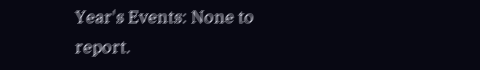Year's Events: None to report.